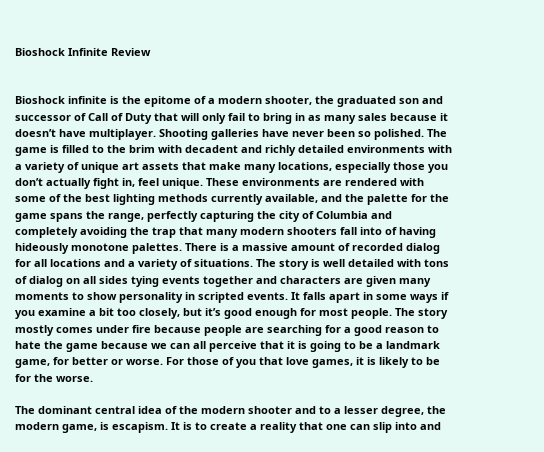Bioshock Infinite Review


Bioshock infinite is the epitome of a modern shooter, the graduated son and successor of Call of Duty that will only fail to bring in as many sales because it doesn’t have multiplayer. Shooting galleries have never been so polished. The game is filled to the brim with decadent and richly detailed environments with a variety of unique art assets that make many locations, especially those you don’t actually fight in, feel unique. These environments are rendered with some of the best lighting methods currently available, and the palette for the game spans the range, perfectly capturing the city of Columbia and completely avoiding the trap that many modern shooters fall into of having hideously monotone palettes. There is a massive amount of recorded dialog for all locations and a variety of situations. The story is well detailed with tons of dialog on all sides tying events together and characters are given many moments to show personality in scripted events. It falls apart in some ways if you examine a bit too closely, but it’s good enough for most people. The story mostly comes under fire because people are searching for a good reason to hate the game because we can all perceive that it is going to be a landmark game, for better or worse. For those of you that love games, it is likely to be for the worse.

The dominant central idea of the modern shooter and to a lesser degree, the modern game, is escapism. It is to create a reality that one can slip into and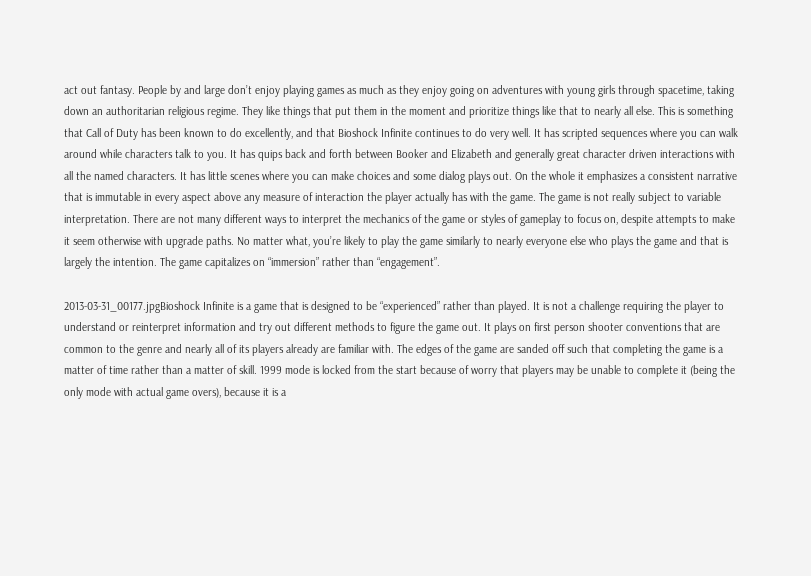act out fantasy. People by and large don’t enjoy playing games as much as they enjoy going on adventures with young girls through spacetime, taking down an authoritarian religious regime. They like things that put them in the moment and prioritize things like that to nearly all else. This is something that Call of Duty has been known to do excellently, and that Bioshock Infinite continues to do very well. It has scripted sequences where you can walk around while characters talk to you. It has quips back and forth between Booker and Elizabeth and generally great character driven interactions with all the named characters. It has little scenes where you can make choices and some dialog plays out. On the whole it emphasizes a consistent narrative that is immutable in every aspect above any measure of interaction the player actually has with the game. The game is not really subject to variable interpretation. There are not many different ways to interpret the mechanics of the game or styles of gameplay to focus on, despite attempts to make it seem otherwise with upgrade paths. No matter what, you’re likely to play the game similarly to nearly everyone else who plays the game and that is largely the intention. The game capitalizes on “immersion” rather than “engagement”.

2013-03-31_00177.jpgBioshock Infinite is a game that is designed to be “experienced” rather than played. It is not a challenge requiring the player to understand or reinterpret information and try out different methods to figure the game out. It plays on first person shooter conventions that are common to the genre and nearly all of its players already are familiar with. The edges of the game are sanded off such that completing the game is a matter of time rather than a matter of skill. 1999 mode is locked from the start because of worry that players may be unable to complete it (being the only mode with actual game overs), because it is a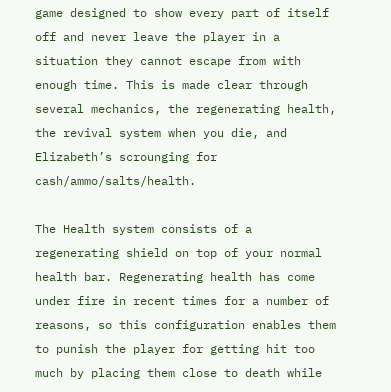game designed to show every part of itself off and never leave the player in a situation they cannot escape from with enough time. This is made clear through several mechanics, the regenerating health, the revival system when you die, and Elizabeth’s scrounging for cash/ammo/salts/health.

The Health system consists of a regenerating shield on top of your normal health bar. Regenerating health has come under fire in recent times for a number of reasons, so this configuration enables them to punish the player for getting hit too much by placing them close to death while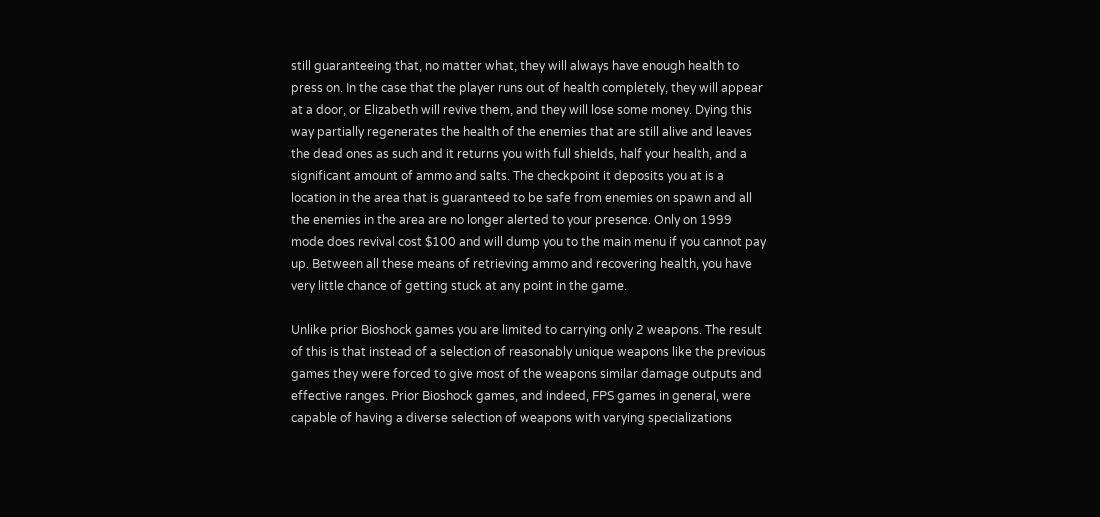still guaranteeing that, no matter what, they will always have enough health to press on. In the case that the player runs out of health completely, they will appear at a door, or Elizabeth will revive them, and they will lose some money. Dying this way partially regenerates the health of the enemies that are still alive and leaves the dead ones as such and it returns you with full shields, half your health, and a significant amount of ammo and salts. The checkpoint it deposits you at is a location in the area that is guaranteed to be safe from enemies on spawn and all the enemies in the area are no longer alerted to your presence. Only on 1999 mode does revival cost $100 and will dump you to the main menu if you cannot pay up. Between all these means of retrieving ammo and recovering health, you have very little chance of getting stuck at any point in the game.

Unlike prior Bioshock games you are limited to carrying only 2 weapons. The result of this is that instead of a selection of reasonably unique weapons like the previous games they were forced to give most of the weapons similar damage outputs and effective ranges. Prior Bioshock games, and indeed, FPS games in general, were capable of having a diverse selection of weapons with varying specializations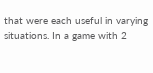that were each useful in varying situations. In a game with 2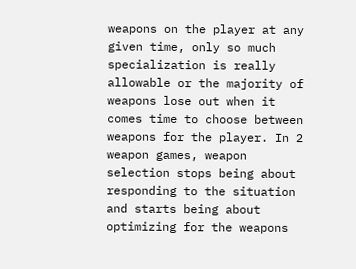weapons on the player at any given time, only so much specialization is really allowable or the majority of weapons lose out when it comes time to choose between weapons for the player. In 2 weapon games, weapon selection stops being about responding to the situation and starts being about optimizing for the weapons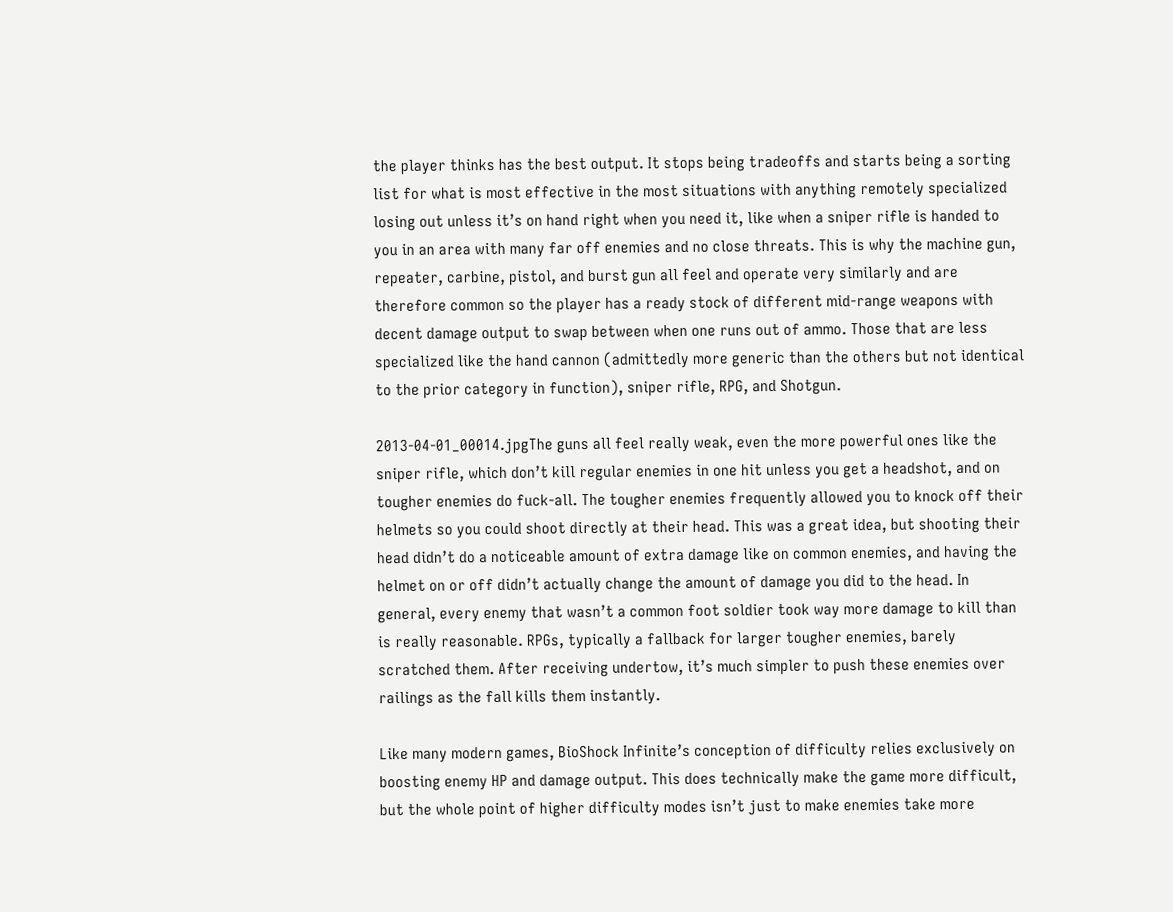the player thinks has the best output. It stops being tradeoffs and starts being a sorting list for what is most effective in the most situations with anything remotely specialized losing out unless it’s on hand right when you need it, like when a sniper rifle is handed to you in an area with many far off enemies and no close threats. This is why the machine gun, repeater, carbine, pistol, and burst gun all feel and operate very similarly and are therefore common so the player has a ready stock of different mid-range weapons with decent damage output to swap between when one runs out of ammo. Those that are less specialized like the hand cannon (admittedly more generic than the others but not identical to the prior category in function), sniper rifle, RPG, and Shotgun.

2013-04-01_00014.jpgThe guns all feel really weak, even the more powerful ones like the sniper rifle, which don’t kill regular enemies in one hit unless you get a headshot, and on tougher enemies do fuck-all. The tougher enemies frequently allowed you to knock off their helmets so you could shoot directly at their head. This was a great idea, but shooting their head didn’t do a noticeable amount of extra damage like on common enemies, and having the helmet on or off didn’t actually change the amount of damage you did to the head. In general, every enemy that wasn’t a common foot soldier took way more damage to kill than is really reasonable. RPGs, typically a fallback for larger tougher enemies, barely scratched them. After receiving undertow, it’s much simpler to push these enemies over railings as the fall kills them instantly.

Like many modern games, BioShock Infinite’s conception of difficulty relies exclusively on boosting enemy HP and damage output. This does technically make the game more difficult, but the whole point of higher difficulty modes isn’t just to make enemies take more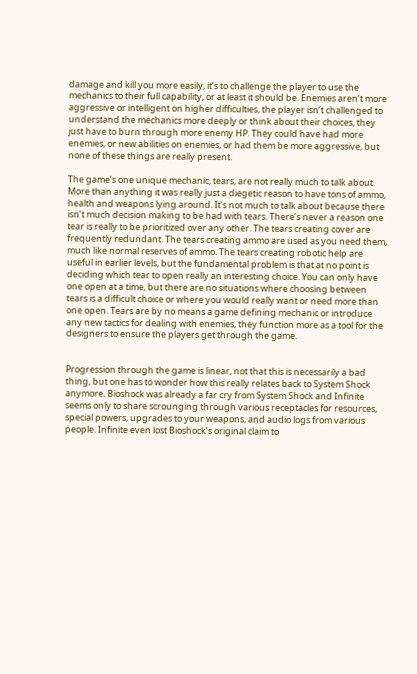damage and kill you more easily, it’s to challenge the player to use the mechanics to their full capability, or at least it should be. Enemies aren’t more aggressive or intelligent on higher difficulties, the player isn’t challenged to understand the mechanics more deeply or think about their choices, they just have to burn through more enemy HP. They could have had more enemies, or new abilities on enemies, or had them be more aggressive, but none of these things are really present.

The game’s one unique mechanic, tears, are not really much to talk about. More than anything it was really just a diegetic reason to have tons of ammo, health and weapons lying around. It’s not much to talk about because there isn’t much decision making to be had with tears. There’s never a reason one tear is really to be prioritized over any other. The tears creating cover are frequently redundant. The tears creating ammo are used as you need them, much like normal reserves of ammo. The tears creating robotic help are useful in earlier levels, but the fundamental problem is that at no point is deciding which tear to open really an interesting choice. You can only have one open at a time, but there are no situations where choosing between tears is a difficult choice or where you would really want or need more than one open. Tears are by no means a game defining mechanic or introduce any new tactics for dealing with enemies, they function more as a tool for the designers to ensure the players get through the game.


Progression through the game is linear, not that this is necessarily a bad thing, but one has to wonder how this really relates back to System Shock anymore. Bioshock was already a far cry from System Shock and Infinite seems only to share scrounging through various receptacles for resources, special powers, upgrades to your weapons, and audio logs from various people. Infinite even lost Bioshock’s original claim to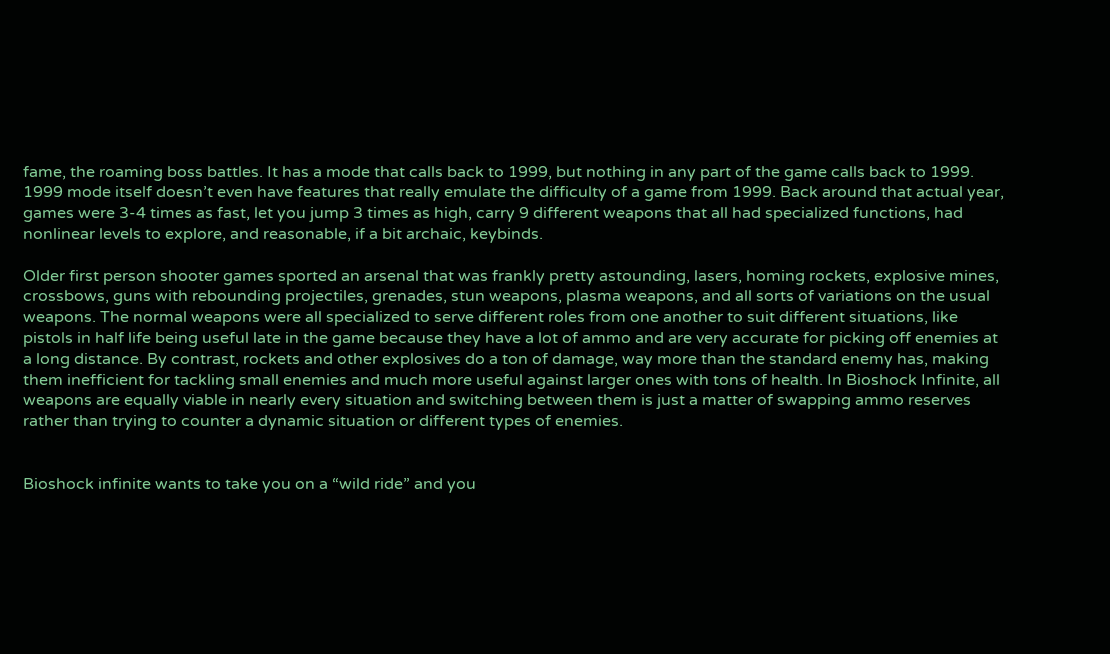fame, the roaming boss battles. It has a mode that calls back to 1999, but nothing in any part of the game calls back to 1999. 1999 mode itself doesn’t even have features that really emulate the difficulty of a game from 1999. Back around that actual year, games were 3-4 times as fast, let you jump 3 times as high, carry 9 different weapons that all had specialized functions, had nonlinear levels to explore, and reasonable, if a bit archaic, keybinds.

Older first person shooter games sported an arsenal that was frankly pretty astounding, lasers, homing rockets, explosive mines, crossbows, guns with rebounding projectiles, grenades, stun weapons, plasma weapons, and all sorts of variations on the usual weapons. The normal weapons were all specialized to serve different roles from one another to suit different situations, like pistols in half life being useful late in the game because they have a lot of ammo and are very accurate for picking off enemies at a long distance. By contrast, rockets and other explosives do a ton of damage, way more than the standard enemy has, making them inefficient for tackling small enemies and much more useful against larger ones with tons of health. In Bioshock Infinite, all weapons are equally viable in nearly every situation and switching between them is just a matter of swapping ammo reserves rather than trying to counter a dynamic situation or different types of enemies.


Bioshock infinite wants to take you on a “wild ride” and you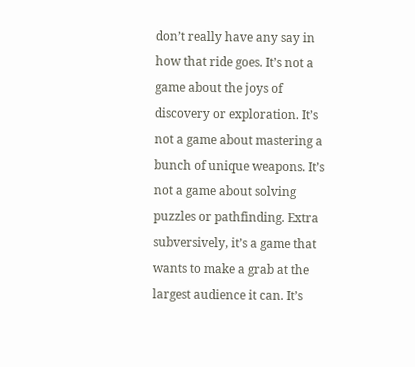don’t really have any say in how that ride goes. It’s not a game about the joys of discovery or exploration. It’s not a game about mastering a bunch of unique weapons. It’s not a game about solving puzzles or pathfinding. Extra subversively, it’s a game that wants to make a grab at the largest audience it can. It’s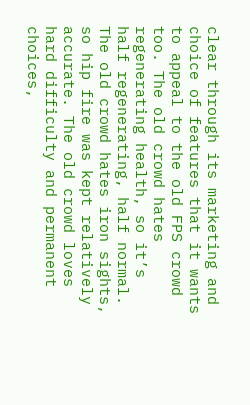clear through its marketing and choice of features that it wants to appeal to the old FPS crowd too. The old crowd hates regenerating health, so it’s half regenerating, half normal. The old crowd hates iron sights, so hip fire was kept relatively accurate. The old crowd loves hard difficulty and permanent choices,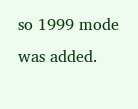so 1999 mode was added.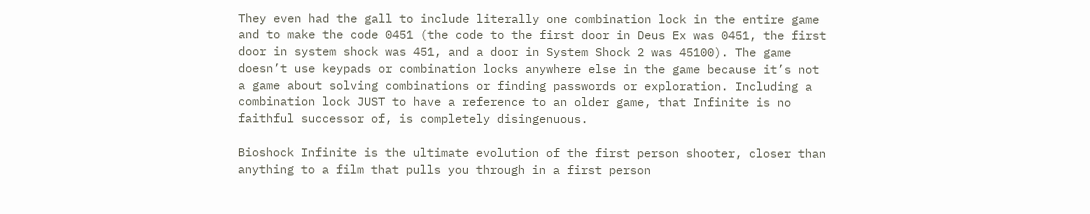They even had the gall to include literally one combination lock in the entire game and to make the code 0451 (the code to the first door in Deus Ex was 0451, the first door in system shock was 451, and a door in System Shock 2 was 45100). The game doesn’t use keypads or combination locks anywhere else in the game because it’s not a game about solving combinations or finding passwords or exploration. Including a combination lock JUST to have a reference to an older game, that Infinite is no faithful successor of, is completely disingenuous.

Bioshock Infinite is the ultimate evolution of the first person shooter, closer than anything to a film that pulls you through in a first person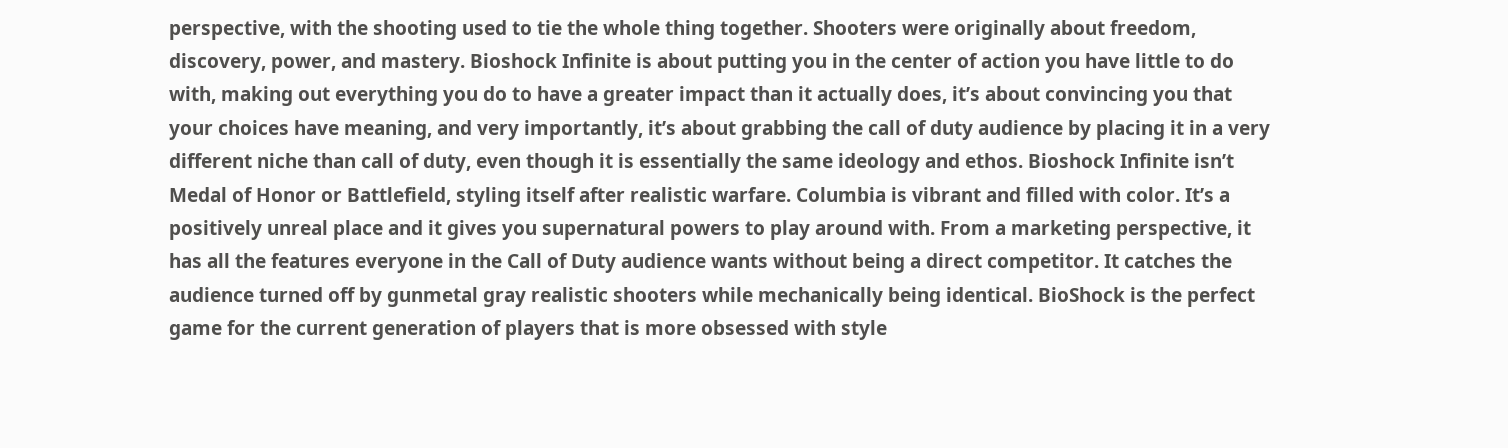perspective, with the shooting used to tie the whole thing together. Shooters were originally about freedom, discovery, power, and mastery. Bioshock Infinite is about putting you in the center of action you have little to do with, making out everything you do to have a greater impact than it actually does, it’s about convincing you that your choices have meaning, and very importantly, it’s about grabbing the call of duty audience by placing it in a very different niche than call of duty, even though it is essentially the same ideology and ethos. Bioshock Infinite isn’t Medal of Honor or Battlefield, styling itself after realistic warfare. Columbia is vibrant and filled with color. It’s a positively unreal place and it gives you supernatural powers to play around with. From a marketing perspective, it has all the features everyone in the Call of Duty audience wants without being a direct competitor. It catches the audience turned off by gunmetal gray realistic shooters while mechanically being identical. BioShock is the perfect game for the current generation of players that is more obsessed with style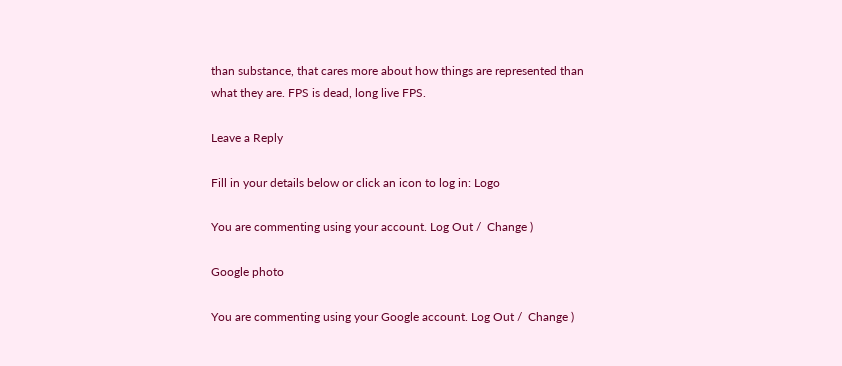than substance, that cares more about how things are represented than what they are. FPS is dead, long live FPS.

Leave a Reply

Fill in your details below or click an icon to log in: Logo

You are commenting using your account. Log Out /  Change )

Google photo

You are commenting using your Google account. Log Out /  Change )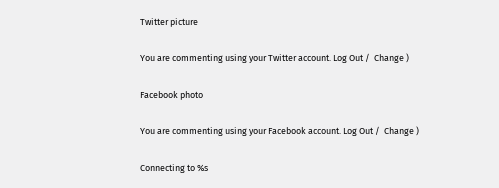Twitter picture

You are commenting using your Twitter account. Log Out /  Change )

Facebook photo

You are commenting using your Facebook account. Log Out /  Change )

Connecting to %s